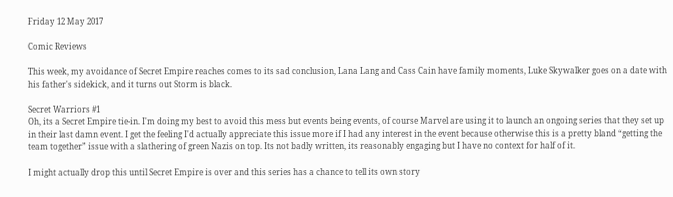Friday 12 May 2017

Comic Reviews

This week, my avoidance of Secret Empire reaches comes to its sad conclusion, Lana Lang and Cass Cain have family moments, Luke Skywalker goes on a date with his father's sidekick, and it turns out Storm is black.

Secret Warriors #1
Oh, its a Secret Empire tie-in. I'm doing my best to avoid this mess but events being events, of course Marvel are using it to launch an ongoing series that they set up in their last damn event. I get the feeling I'd actually appreciate this issue more if I had any interest in the event because otherwise this is a pretty bland “getting the team together” issue with a slathering of green Nazis on top. Its not badly written, its reasonably engaging but I have no context for half of it.

I might actually drop this until Secret Empire is over and this series has a chance to tell its own story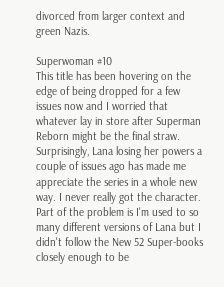divorced from larger context and green Nazis.

Superwoman #10
This title has been hovering on the edge of being dropped for a few issues now and I worried that whatever lay in store after Superman Reborn might be the final straw. Surprisingly, Lana losing her powers a couple of issues ago has made me appreciate the series in a whole new way. I never really got the character. Part of the problem is I'm used to so many different versions of Lana but I didn't follow the New 52 Super-books closely enough to be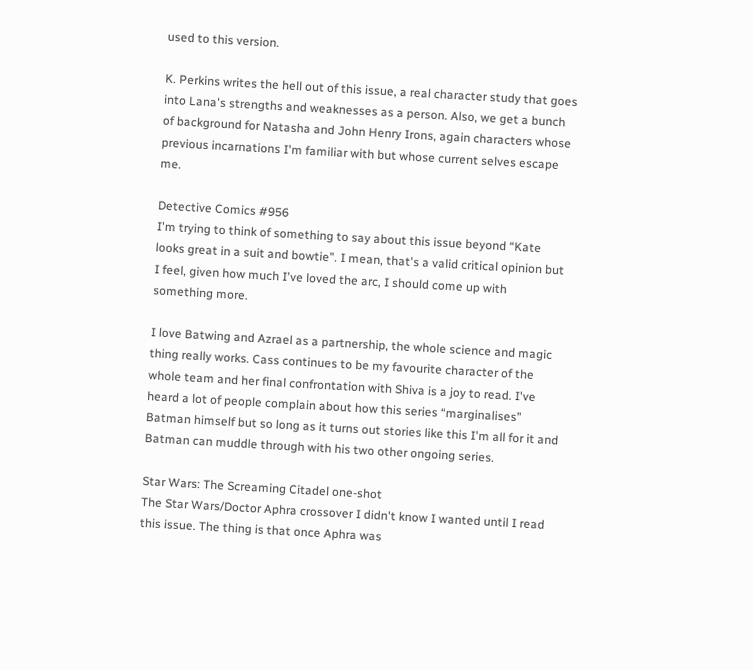used to this version.

K. Perkins writes the hell out of this issue, a real character study that goes into Lana's strengths and weaknesses as a person. Also, we get a bunch of background for Natasha and John Henry Irons, again characters whose previous incarnations I'm familiar with but whose current selves escape me.

Detective Comics #956
I'm trying to think of something to say about this issue beyond “Kate looks great in a suit and bowtie”. I mean, that's a valid critical opinion but I feel, given how much I've loved the arc, I should come up with something more.

I love Batwing and Azrael as a partnership, the whole science and magic thing really works. Cass continues to be my favourite character of the whole team and her final confrontation with Shiva is a joy to read. I've heard a lot of people complain about how this series “marginalises” Batman himself but so long as it turns out stories like this I'm all for it and Batman can muddle through with his two other ongoing series.

Star Wars: The Screaming Citadel one-shot
The Star Wars/Doctor Aphra crossover I didn't know I wanted until I read this issue. The thing is that once Aphra was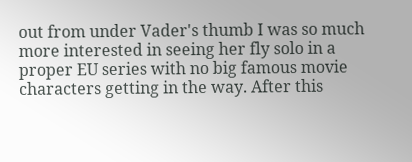out from under Vader's thumb I was so much more interested in seeing her fly solo in a proper EU series with no big famous movie characters getting in the way. After this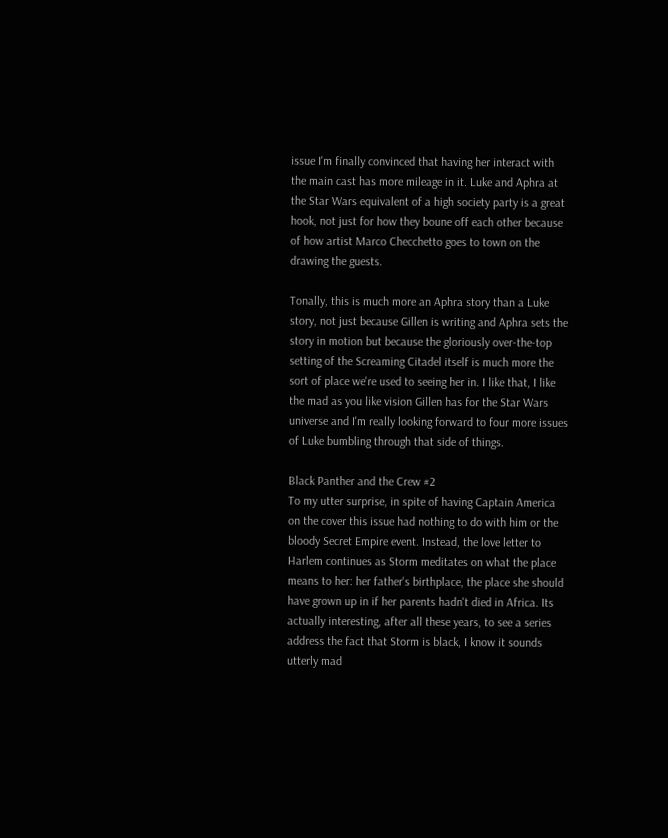issue I'm finally convinced that having her interact with the main cast has more mileage in it. Luke and Aphra at the Star Wars equivalent of a high society party is a great hook, not just for how they boune off each other because of how artist Marco Checchetto goes to town on the drawing the guests.

Tonally, this is much more an Aphra story than a Luke story, not just because Gillen is writing and Aphra sets the story in motion but because the gloriously over-the-top setting of the Screaming Citadel itself is much more the sort of place we're used to seeing her in. I like that, I like the mad as you like vision Gillen has for the Star Wars universe and I'm really looking forward to four more issues of Luke bumbling through that side of things.

Black Panther and the Crew #2
To my utter surprise, in spite of having Captain America on the cover this issue had nothing to do with him or the bloody Secret Empire event. Instead, the love letter to Harlem continues as Storm meditates on what the place means to her: her father's birthplace, the place she should have grown up in if her parents hadn't died in Africa. Its actually interesting, after all these years, to see a series address the fact that Storm is black, I know it sounds utterly mad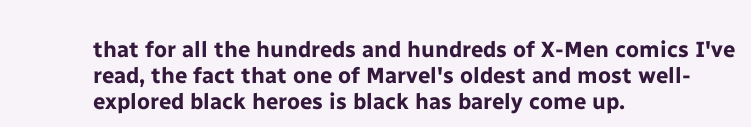that for all the hundreds and hundreds of X-Men comics I've read, the fact that one of Marvel's oldest and most well-explored black heroes is black has barely come up.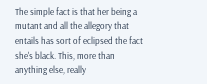The simple fact is that her being a mutant and all the allegory that entails has sort of eclipsed the fact she's black. This, more than anything else, really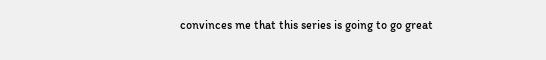convinces me that this series is going to go great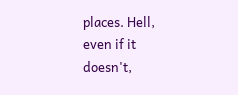places. Hell, even if it doesn't,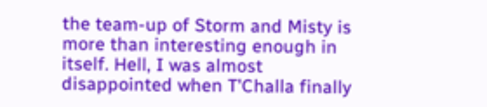the team-up of Storm and Misty is more than interesting enough in itself. Hell, I was almost disappointed when T'Challa finally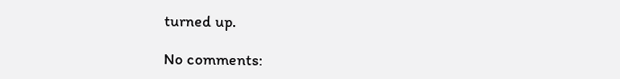turned up.

No comments: